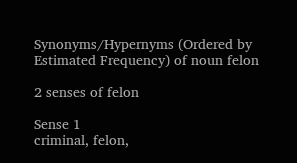Synonyms/Hypernyms (Ordered by Estimated Frequency) of noun felon

2 senses of felon

Sense 1
criminal, felon,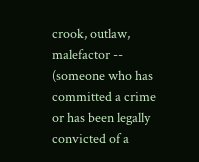crook, outlaw, malefactor -- (someone who has committed a crime or has been legally convicted of a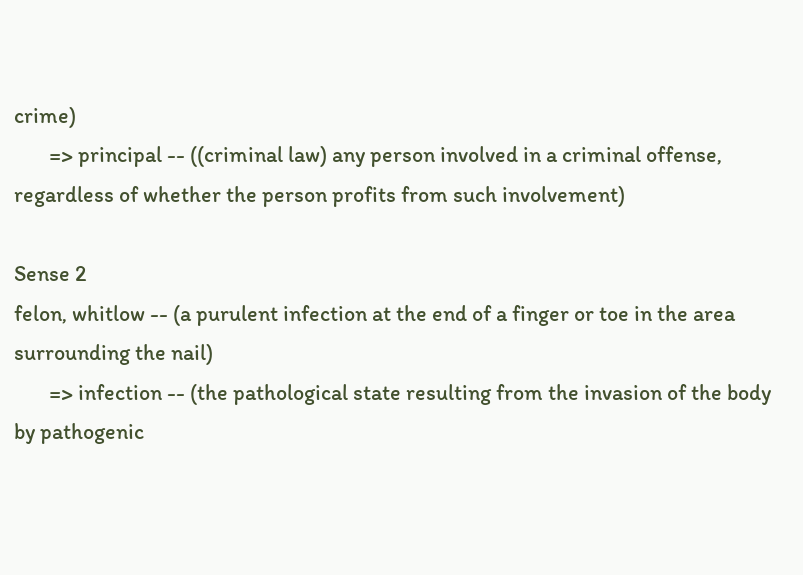crime)
       => principal -- ((criminal law) any person involved in a criminal offense, regardless of whether the person profits from such involvement)

Sense 2
felon, whitlow -- (a purulent infection at the end of a finger or toe in the area surrounding the nail)
       => infection -- (the pathological state resulting from the invasion of the body by pathogenic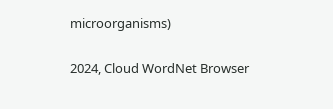microorganisms)

2024, Cloud WordNet Browser